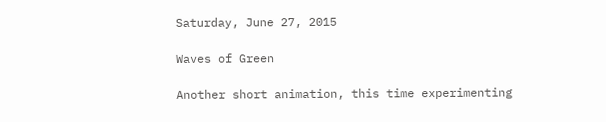Saturday, June 27, 2015

Waves of Green

Another short animation, this time experimenting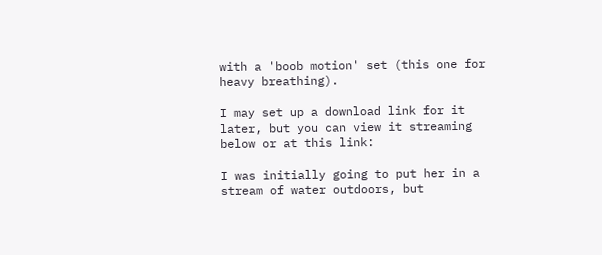with a 'boob motion' set (this one for heavy breathing).

I may set up a download link for it later, but you can view it streaming below or at this link:

I was initially going to put her in a stream of water outdoors, but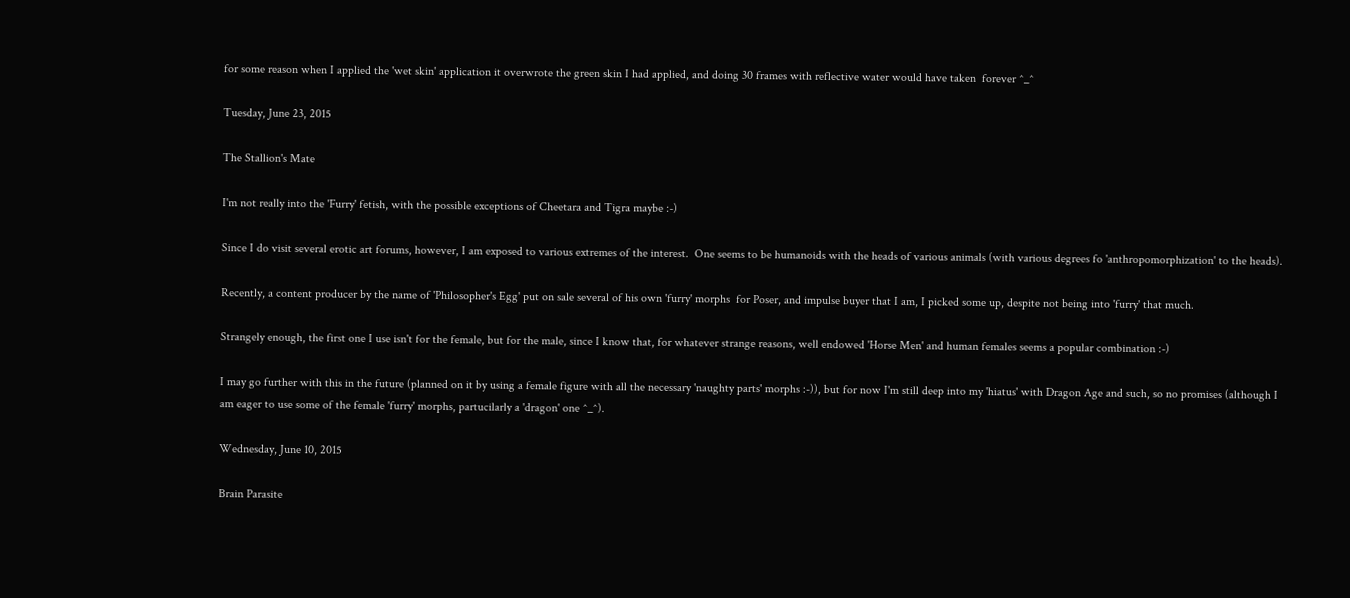for some reason when I applied the 'wet skin' application it overwrote the green skin I had applied, and doing 30 frames with reflective water would have taken  forever ^_^

Tuesday, June 23, 2015

The Stallion's Mate

I'm not really into the 'Furry' fetish, with the possible exceptions of Cheetara and Tigra maybe :-)

Since I do visit several erotic art forums, however, I am exposed to various extremes of the interest.  One seems to be humanoids with the heads of various animals (with various degrees fo 'anthropomorphization' to the heads).

Recently, a content producer by the name of 'Philosopher's Egg' put on sale several of his own 'furry' morphs  for Poser, and impulse buyer that I am, I picked some up, despite not being into 'furry' that much.

Strangely enough, the first one I use isn't for the female, but for the male, since I know that, for whatever strange reasons, well endowed 'Horse Men' and human females seems a popular combination :-)

I may go further with this in the future (planned on it by using a female figure with all the necessary 'naughty parts' morphs :-)), but for now I'm still deep into my 'hiatus' with Dragon Age and such, so no promises (although I am eager to use some of the female 'furry' morphs, partucilarly a 'dragon' one ^_^).

Wednesday, June 10, 2015

Brain Parasite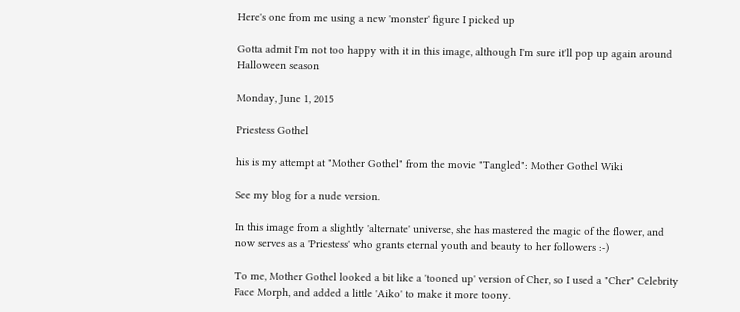Here's one from me using a new 'monster' figure I picked up

Gotta admit I'm not too happy with it in this image, although I'm sure it'll pop up again around Halloween season

Monday, June 1, 2015

Priestess Gothel

his is my attempt at "Mother Gothel" from the movie "Tangled": Mother Gothel Wiki

See my blog for a nude version.

In this image from a slightly 'alternate' universe, she has mastered the magic of the flower, and now serves as a 'Priestess' who grants eternal youth and beauty to her followers :-)

To me, Mother Gothel looked a bit like a 'tooned up' version of Cher, so I used a "Cher" Celebrity Face Morph, and added a little 'Aiko' to make it more toony.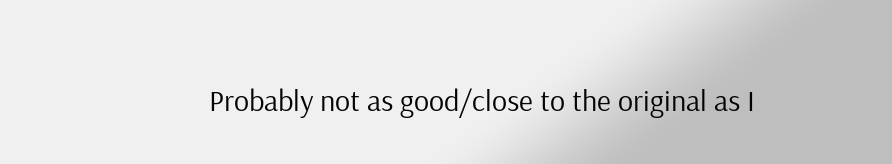Probably not as good/close to the original as I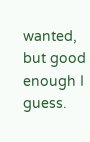wanted, but good enough I guess.